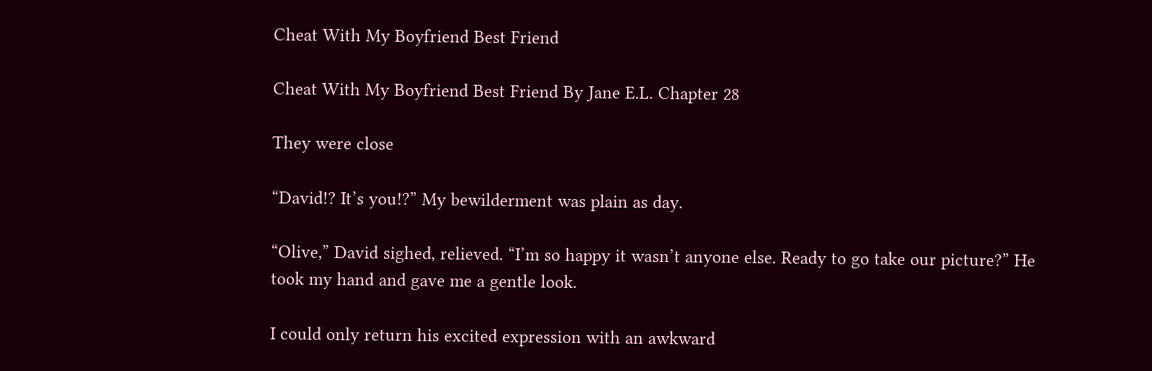Cheat With My Boyfriend Best Friend

Cheat With My Boyfriend Best Friend By Jane E.L. Chapter 28

They were close

“David!? It’s you!?” My bewilderment was plain as day.

“Olive,” David sighed, relieved. “I’m so happy it wasn’t anyone else. Ready to go take our picture?” He
took my hand and gave me a gentle look.

I could only return his excited expression with an awkward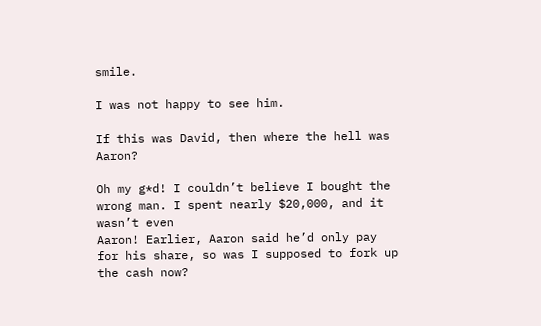smile.

I was not happy to see him.

If this was David, then where the hell was Aaron?

Oh my g*d! I couldn’t believe I bought the wrong man. I spent nearly $20,000, and it wasn’t even
Aaron! Earlier, Aaron said he’d only pay for his share, so was I supposed to fork up the cash now?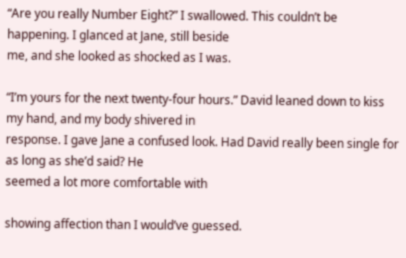“Are you really Number Eight?” I swallowed. This couldn’t be happening. I glanced at Jane, still beside
me, and she looked as shocked as I was.

“I’m yours for the next twenty-four hours.” David leaned down to kiss my hand, and my body shivered in
response. I gave Jane a confused look. Had David really been single for as long as she’d said? He
seemed a lot more comfortable with

showing affection than I would’ve guessed.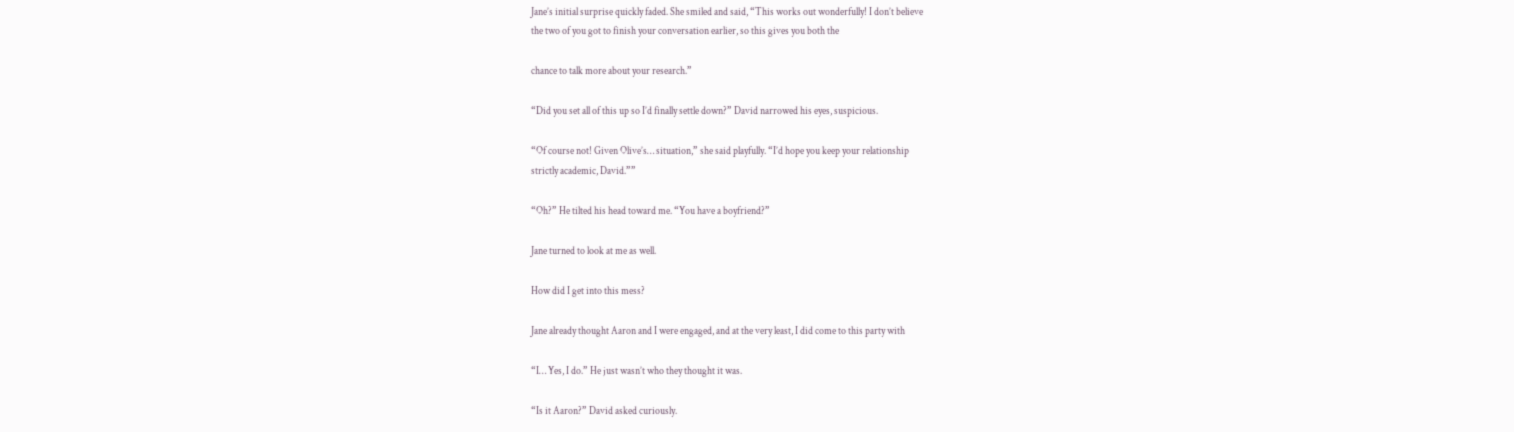Jane’s initial surprise quickly faded. She smiled and said, “This works out wonderfully! I don’t believe
the two of you got to finish your conversation earlier, so this gives you both the

chance to talk more about your research.”

“Did you set all of this up so I’d finally settle down?” David narrowed his eyes, suspicious.

“Of course not! Given Olive’s… situation,” she said playfully. “I’d hope you keep your relationship
strictly academic, David.””

“Oh?” He tilted his head toward me. “You have a boyfriend?”

Jane turned to look at me as well.

How did I get into this mess?

Jane already thought Aaron and I were engaged, and at the very least, I did come to this party with

“I… Yes, I do.” He just wasn’t who they thought it was.

“Is it Aaron?” David asked curiously.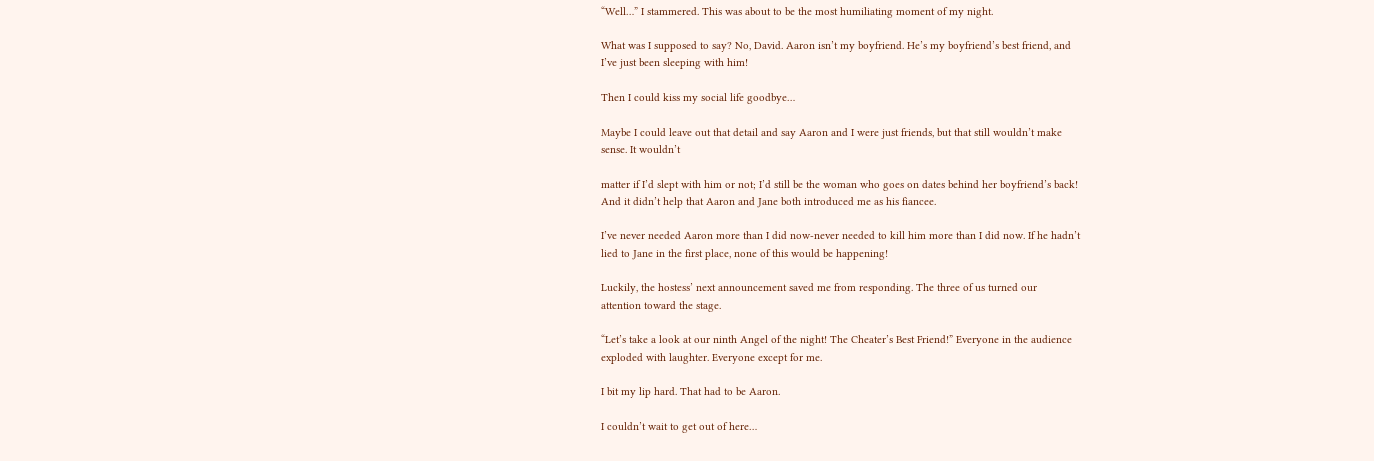“Well…” I stammered. This was about to be the most humiliating moment of my night.

What was I supposed to say? No, David. Aaron isn’t my boyfriend. He’s my boyfriend’s best friend, and
I’ve just been sleeping with him!

Then I could kiss my social life goodbye…

Maybe I could leave out that detail and say Aaron and I were just friends, but that still wouldn’t make
sense. It wouldn’t

matter if I’d slept with him or not; I’d still be the woman who goes on dates behind her boyfriend’s back!
And it didn’t help that Aaron and Jane both introduced me as his fiancee.

I’ve never needed Aaron more than I did now-never needed to kill him more than I did now. If he hadn’t
lied to Jane in the first place, none of this would be happening!

Luckily, the hostess’ next announcement saved me from responding. The three of us turned our
attention toward the stage.

“Let’s take a look at our ninth Angel of the night! The Cheater’s Best Friend!” Everyone in the audience
exploded with laughter. Everyone except for me.

I bit my lip hard. That had to be Aaron.

I couldn’t wait to get out of here…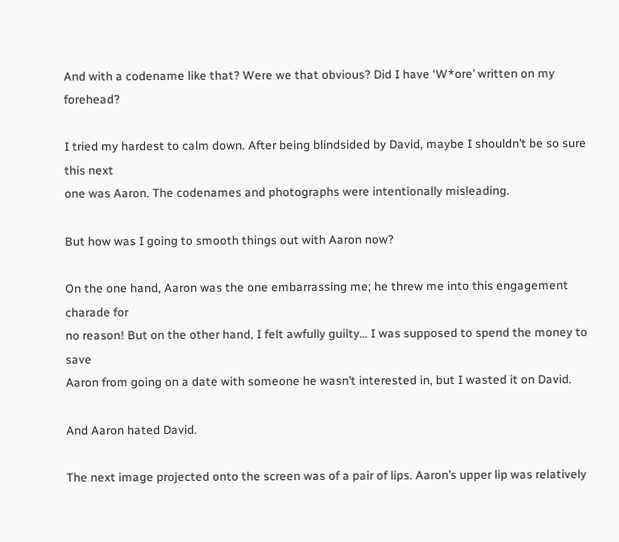And with a codename like that? Were we that obvious? Did I have ‘W*ore’ written on my forehead?

I tried my hardest to calm down. After being blindsided by David, maybe I shouldn’t be so sure this next
one was Aaron. The codenames and photographs were intentionally misleading.

But how was I going to smooth things out with Aaron now?

On the one hand, Aaron was the one embarrassing me; he threw me into this engagement charade for
no reason! But on the other hand, I felt awfully guilty… I was supposed to spend the money to save
Aaron from going on a date with someone he wasn’t interested in, but I wasted it on David.

And Aaron hated David.

The next image projected onto the screen was of a pair of lips. Aaron’s upper lip was relatively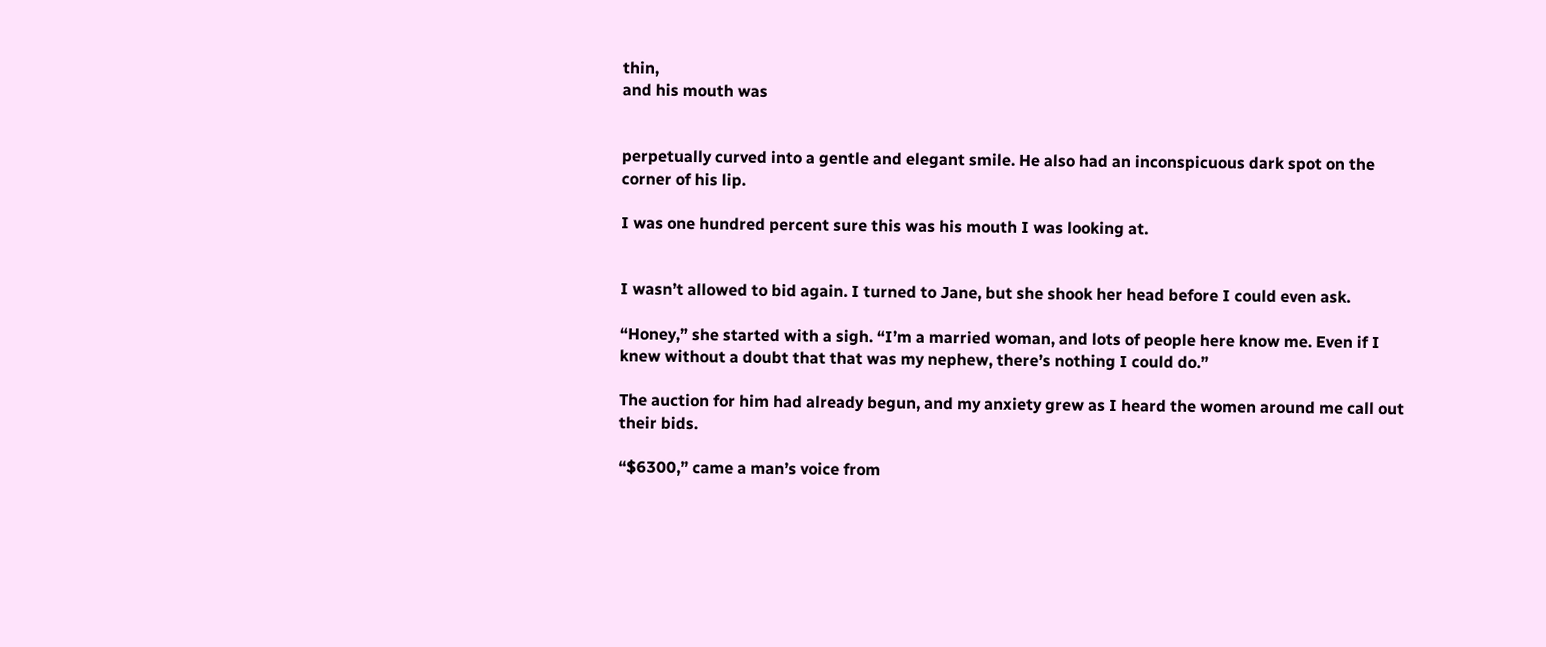thin,
and his mouth was


perpetually curved into a gentle and elegant smile. He also had an inconspicuous dark spot on the
corner of his lip.

I was one hundred percent sure this was his mouth I was looking at.


I wasn’t allowed to bid again. I turned to Jane, but she shook her head before I could even ask.

“Honey,” she started with a sigh. “I’m a married woman, and lots of people here know me. Even if I
knew without a doubt that that was my nephew, there’s nothing I could do.”

The auction for him had already begun, and my anxiety grew as I heard the women around me call out
their bids.

“$6300,” came a man’s voice from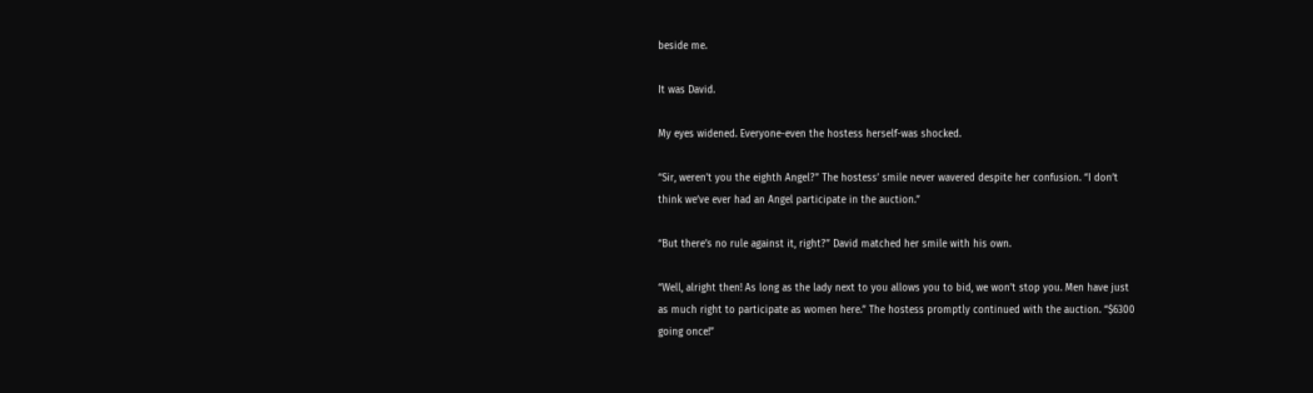beside me.

It was David.

My eyes widened. Everyone-even the hostess herself-was shocked.

“Sir, weren’t you the eighth Angel?” The hostess’ smile never wavered despite her confusion. “I don’t
think we’ve ever had an Angel participate in the auction.”

“But there’s no rule against it, right?” David matched her smile with his own.

“Well, alright then! As long as the lady next to you allows you to bid, we won’t stop you. Men have just
as much right to participate as women here.” The hostess promptly continued with the auction. “$6300
going once!”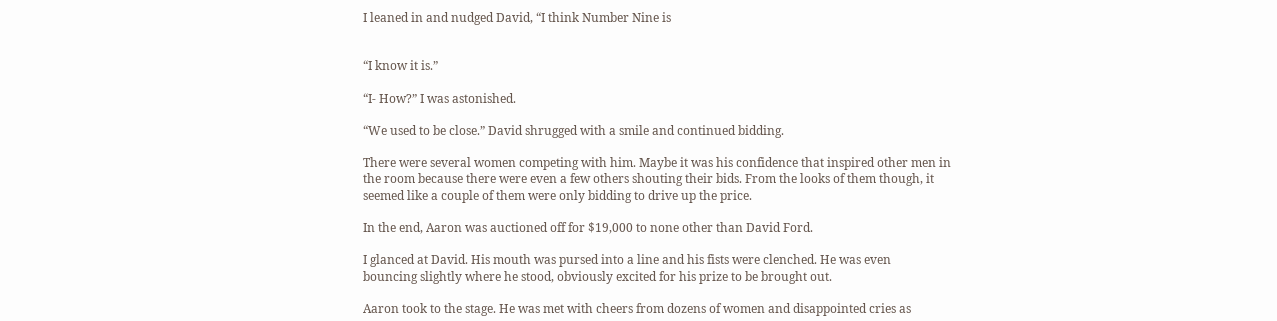I leaned in and nudged David, “I think Number Nine is


“I know it is.”

“I- How?” I was astonished.

“We used to be close.” David shrugged with a smile and continued bidding.

There were several women competing with him. Maybe it was his confidence that inspired other men in
the room because there were even a few others shouting their bids. From the looks of them though, it
seemed like a couple of them were only bidding to drive up the price.

In the end, Aaron was auctioned off for $19,000 to none other than David Ford.

I glanced at David. His mouth was pursed into a line and his fists were clenched. He was even
bouncing slightly where he stood, obviously excited for his prize to be brought out.

Aaron took to the stage. He was met with cheers from dozens of women and disappointed cries as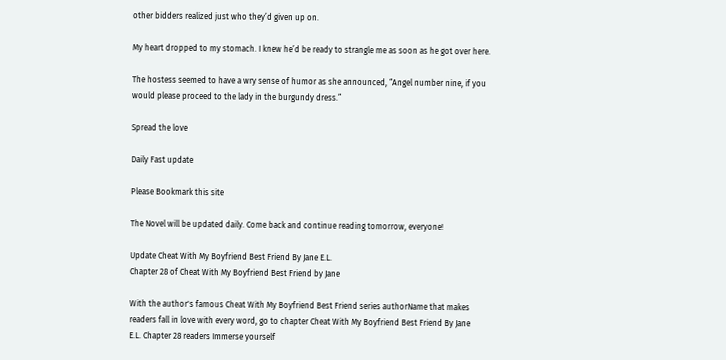other bidders realized just who they’d given up on.

My heart dropped to my stomach. I knew he’d be ready to strangle me as soon as he got over here.

The hostess seemed to have a wry sense of humor as she announced, “Angel number nine, if you
would please proceed to the lady in the burgundy dress.”

Spread the love

Daily Fast update

Please Bookmark this site

The Novel will be updated daily. Come back and continue reading tomorrow, everyone!

Update Cheat With My Boyfriend Best Friend By Jane E.L.
Chapter 28 of Cheat With My Boyfriend Best Friend by Jane

With the author's famous Cheat With My Boyfriend Best Friend series authorName that makes
readers fall in love with every word, go to chapter Cheat With My Boyfriend Best Friend By Jane
E.L. Chapter 28 readers Immerse yourself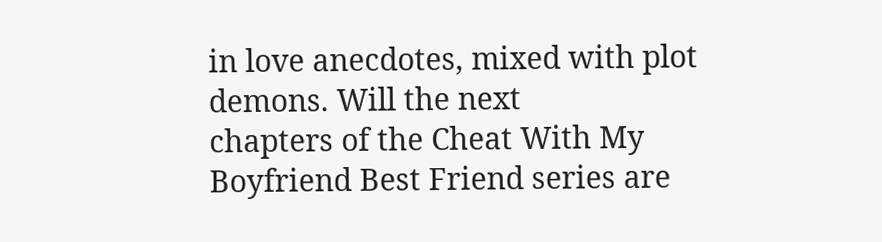in love anecdotes, mixed with plot demons. Will the next
chapters of the Cheat With My Boyfriend Best Friend series are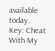available today.
Key: Cheat With My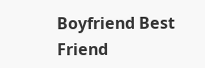Boyfriend Best Friend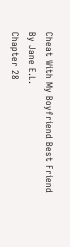Cheat With My Boyfriend Best Friend By Jane E.L.
Chapter 28